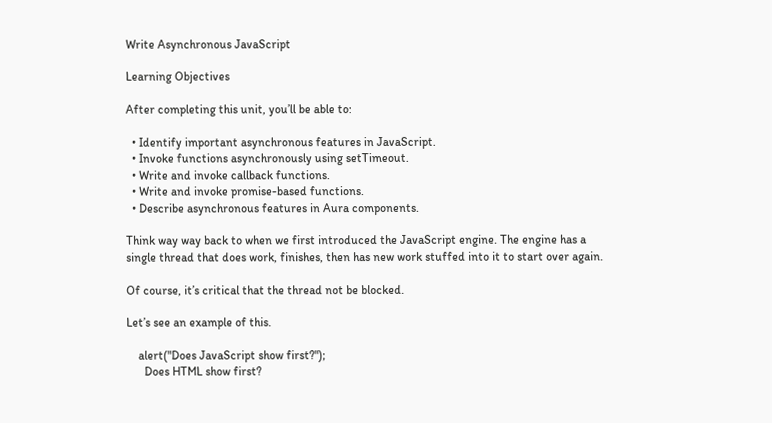Write Asynchronous JavaScript

Learning Objectives

After completing this unit, you’ll be able to:

  • Identify important asynchronous features in JavaScript.
  • Invoke functions asynchronously using setTimeout.
  • Write and invoke callback functions.
  • Write and invoke promise-based functions.
  • Describe asynchronous features in Aura components.

Think way way back to when we first introduced the JavaScript engine. The engine has a single thread that does work, finishes, then has new work stuffed into it to start over again.

Of course, it’s critical that the thread not be blocked.

Let’s see an example of this.

    alert("Does JavaScript show first?");
      Does HTML show first?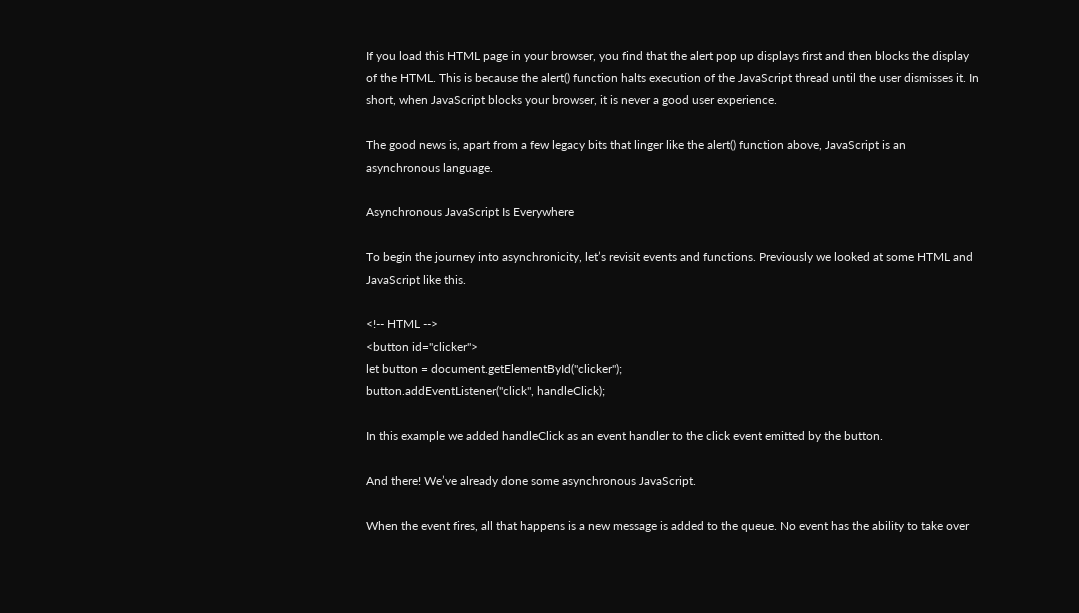If you load this HTML page in your browser, you find that the alert pop up displays first and then blocks the display of the HTML. This is because the alert() function halts execution of the JavaScript thread until the user dismisses it. In short, when JavaScript blocks your browser, it is never a good user experience.

The good news is, apart from a few legacy bits that linger like the alert() function above, JavaScript is an asynchronous language.

Asynchronous JavaScript Is Everywhere

To begin the journey into asynchronicity, let’s revisit events and functions. Previously we looked at some HTML and JavaScript like this.

<!-- HTML -->
<button id="clicker">
let button = document.getElementById("clicker");
button.addEventListener("click", handleClick);

In this example we added handleClick as an event handler to the click event emitted by the button.

And there! We’ve already done some asynchronous JavaScript.

When the event fires, all that happens is a new message is added to the queue. No event has the ability to take over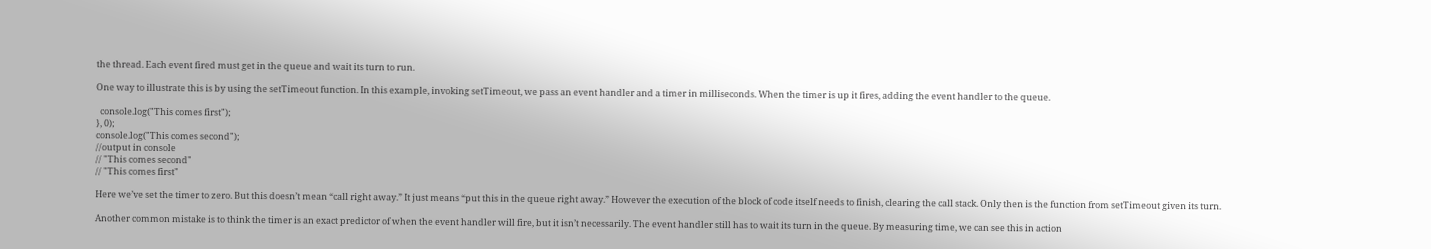the thread. Each event fired must get in the queue and wait its turn to run.

One way to illustrate this is by using the setTimeout function. In this example, invoking setTimeout, we pass an event handler and a timer in milliseconds. When the timer is up it fires, adding the event handler to the queue.

  console.log("This comes first");
}, 0);
console.log("This comes second");
//output in console
// "This comes second"
// "This comes first"

Here we’ve set the timer to zero. But this doesn’t mean “call right away.” It just means “put this in the queue right away.” However the execution of the block of code itself needs to finish, clearing the call stack. Only then is the function from setTimeout given its turn.

Another common mistake is to think the timer is an exact predictor of when the event handler will fire, but it isn’t necessarily. The event handler still has to wait its turn in the queue. By measuring time, we can see this in action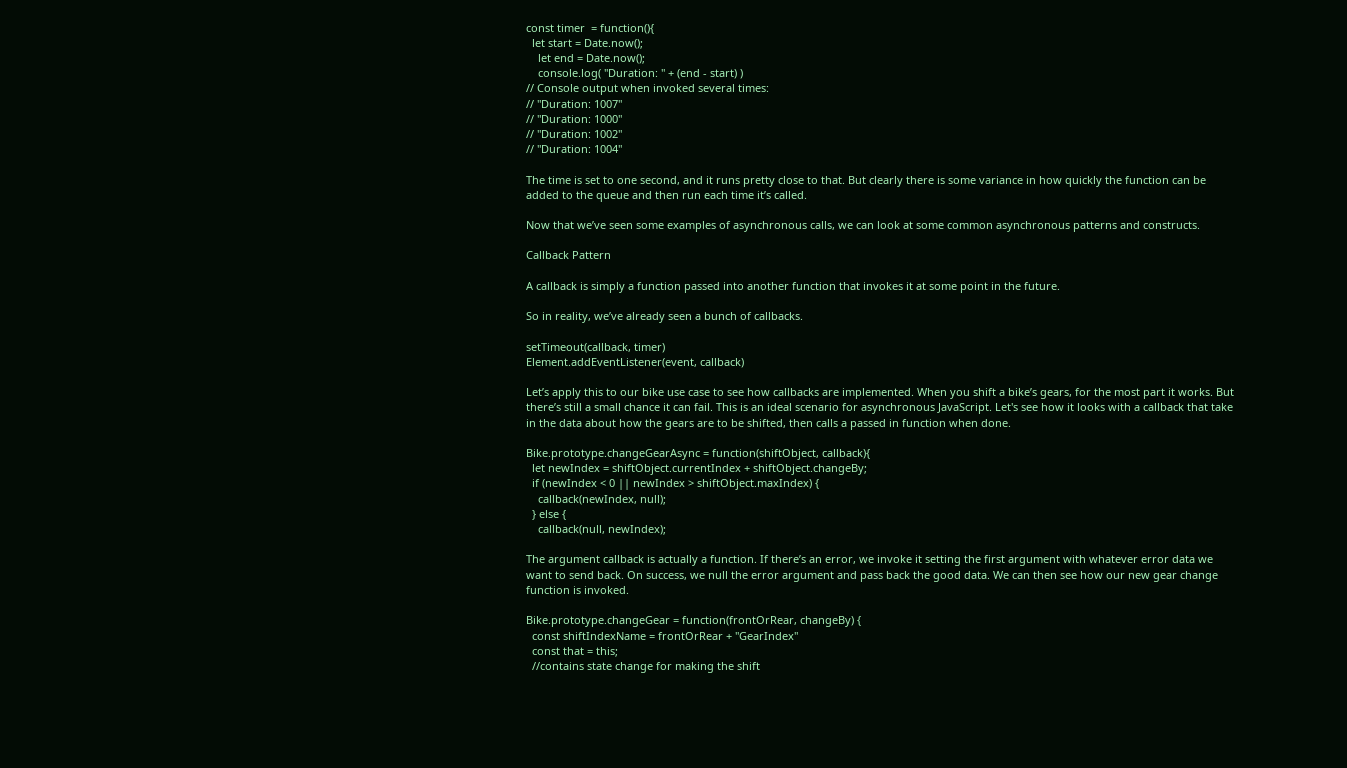const timer  = function(){
  let start = Date.now();
    let end = Date.now();
    console.log( "Duration: " + (end - start) )
// Console output when invoked several times:
// "Duration: 1007"
// "Duration: 1000"
// "Duration: 1002"
// "Duration: 1004"

The time is set to one second, and it runs pretty close to that. But clearly there is some variance in how quickly the function can be added to the queue and then run each time it’s called.

Now that we’ve seen some examples of asynchronous calls, we can look at some common asynchronous patterns and constructs.

Callback Pattern

A callback is simply a function passed into another function that invokes it at some point in the future.

So in reality, we’ve already seen a bunch of callbacks.

setTimeout(callback, timer)
Element.addEventListener(event, callback)

Let’s apply this to our bike use case to see how callbacks are implemented. When you shift a bike’s gears, for the most part it works. But there’s still a small chance it can fail. This is an ideal scenario for asynchronous JavaScript. Let's see how it looks with a callback that take in the data about how the gears are to be shifted, then calls a passed in function when done.

Bike.prototype.changeGearAsync = function(shiftObject, callback){
  let newIndex = shiftObject.currentIndex + shiftObject.changeBy;
  if (newIndex < 0 || newIndex > shiftObject.maxIndex) {
    callback(newIndex, null);
  } else {
    callback(null, newIndex);

The argument callback is actually a function. If there’s an error, we invoke it setting the first argument with whatever error data we want to send back. On success, we null the error argument and pass back the good data. We can then see how our new gear change function is invoked.

Bike.prototype.changeGear = function(frontOrRear, changeBy) {
  const shiftIndexName = frontOrRear + "GearIndex"
  const that = this;
  //contains state change for making the shift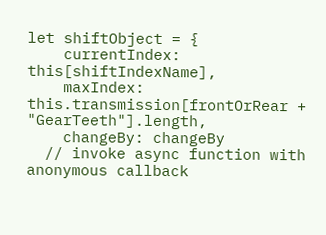let shiftObject = {
    currentIndex: this[shiftIndexName],
    maxIndex: this.transmission[frontOrRear + "GearTeeth"].length,
    changeBy: changeBy
  // invoke async function with anonymous callback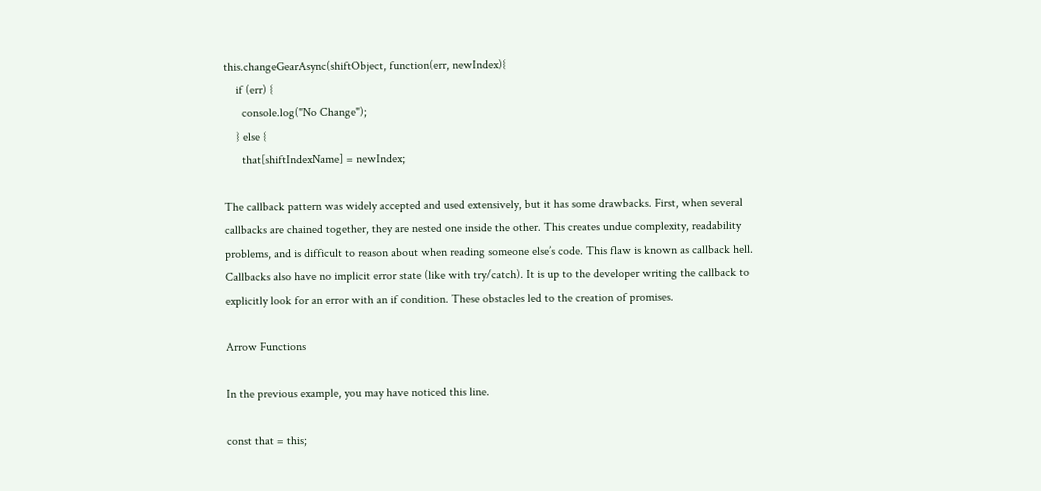this.changeGearAsync(shiftObject, function(err, newIndex){
    if (err) {
      console.log("No Change");
    } else {
      that[shiftIndexName] = newIndex;

The callback pattern was widely accepted and used extensively, but it has some drawbacks. First, when several callbacks are chained together, they are nested one inside the other. This creates undue complexity, readability problems, and is difficult to reason about when reading someone else’s code. This flaw is known as callback hell. Callbacks also have no implicit error state (like with try/catch). It is up to the developer writing the callback to explicitly look for an error with an if condition. These obstacles led to the creation of promises.

Arrow Functions

In the previous example, you may have noticed this line.

const that = this;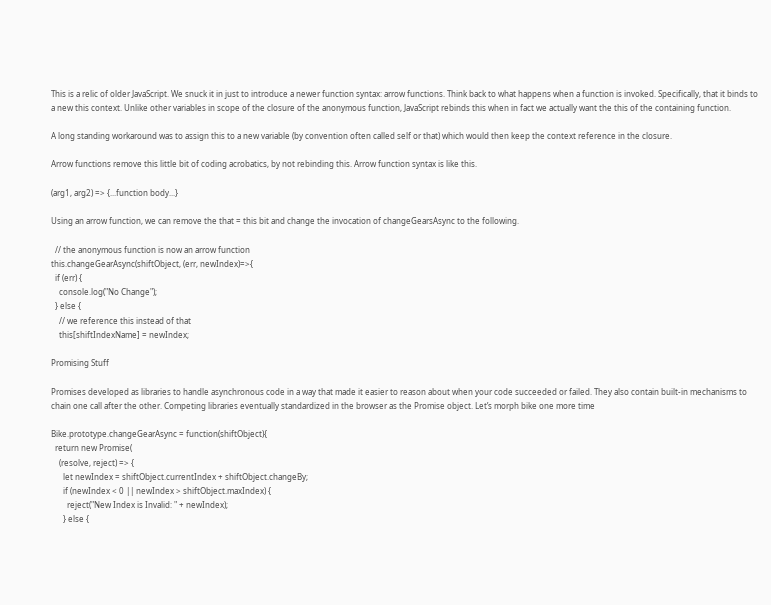This is a relic of older JavaScript. We snuck it in just to introduce a newer function syntax: arrow functions. Think back to what happens when a function is invoked. Specifically, that it binds to a new this context. Unlike other variables in scope of the closure of the anonymous function, JavaScript rebinds this when in fact we actually want the this of the containing function.

A long standing workaround was to assign this to a new variable (by convention often called self or that) which would then keep the context reference in the closure.

Arrow functions remove this little bit of coding acrobatics, by not rebinding this. Arrow function syntax is like this.

(arg1, arg2) => {...function body...}

Using an arrow function, we can remove the that = this bit and change the invocation of changeGearsAsync to the following.

  // the anonymous function is now an arrow function
this.changeGearAsync(shiftObject, (err, newIndex)=>{
  if (err) {
    console.log("No Change");
  } else {
    // we reference this instead of that
    this[shiftIndexName] = newIndex;

Promising Stuff

Promises developed as libraries to handle asynchronous code in a way that made it easier to reason about when your code succeeded or failed. They also contain built-in mechanisms to chain one call after the other. Competing libraries eventually standardized in the browser as the Promise object. Let’s morph bike one more time

Bike.prototype.changeGearAsync = function(shiftObject){
  return new Promise(
    (resolve, reject) => {
      let newIndex = shiftObject.currentIndex + shiftObject.changeBy;
      if (newIndex < 0 || newIndex > shiftObject.maxIndex) {
        reject("New Index is Invalid: " + newIndex);
      } else {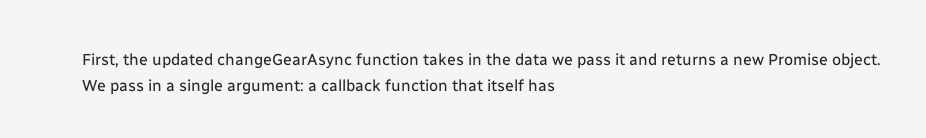First, the updated changeGearAsync function takes in the data we pass it and returns a new Promise object. We pass in a single argument: a callback function that itself has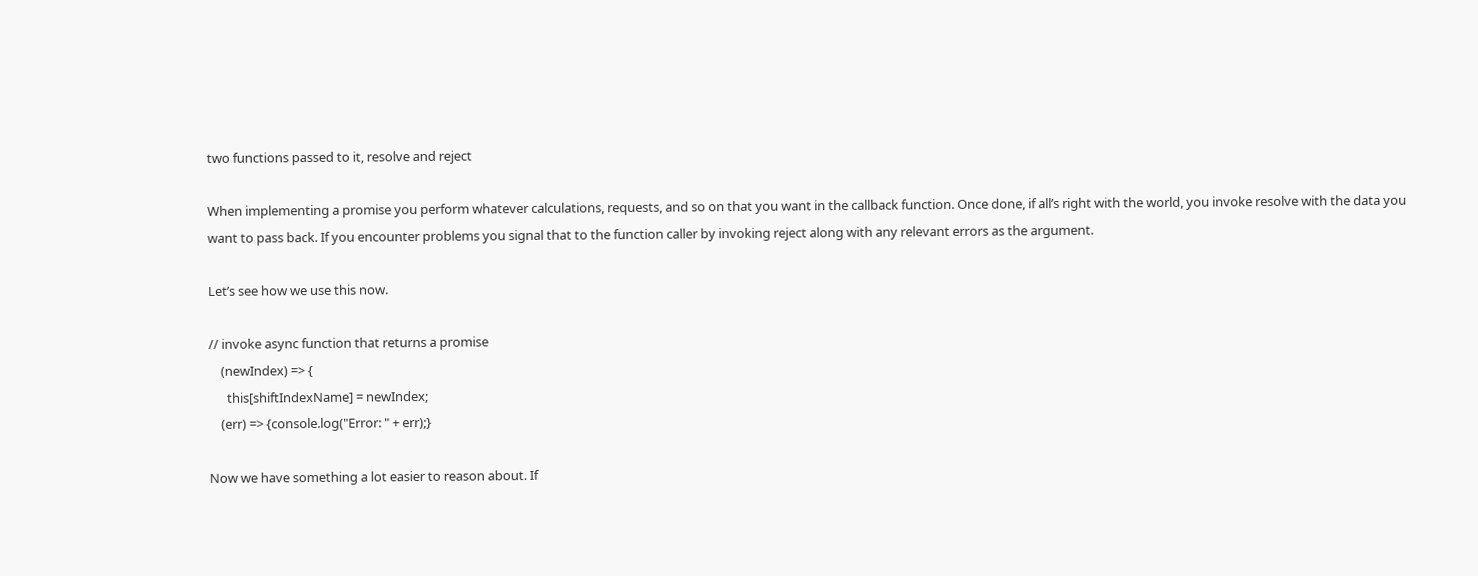two functions passed to it, resolve and reject

When implementing a promise you perform whatever calculations, requests, and so on that you want in the callback function. Once done, if all’s right with the world, you invoke resolve with the data you want to pass back. If you encounter problems you signal that to the function caller by invoking reject along with any relevant errors as the argument.

Let’s see how we use this now.

// invoke async function that returns a promise
    (newIndex) => {
      this[shiftIndexName] = newIndex;
    (err) => {console.log("Error: " + err);}

Now we have something a lot easier to reason about. If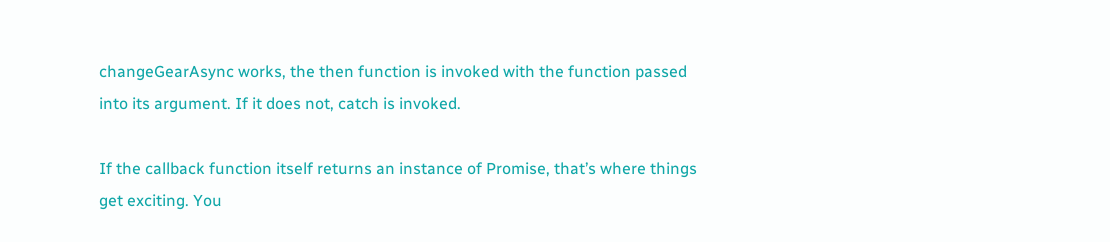changeGearAsync works, the then function is invoked with the function passed into its argument. If it does not, catch is invoked.

If the callback function itself returns an instance of Promise, that’s where things get exciting. You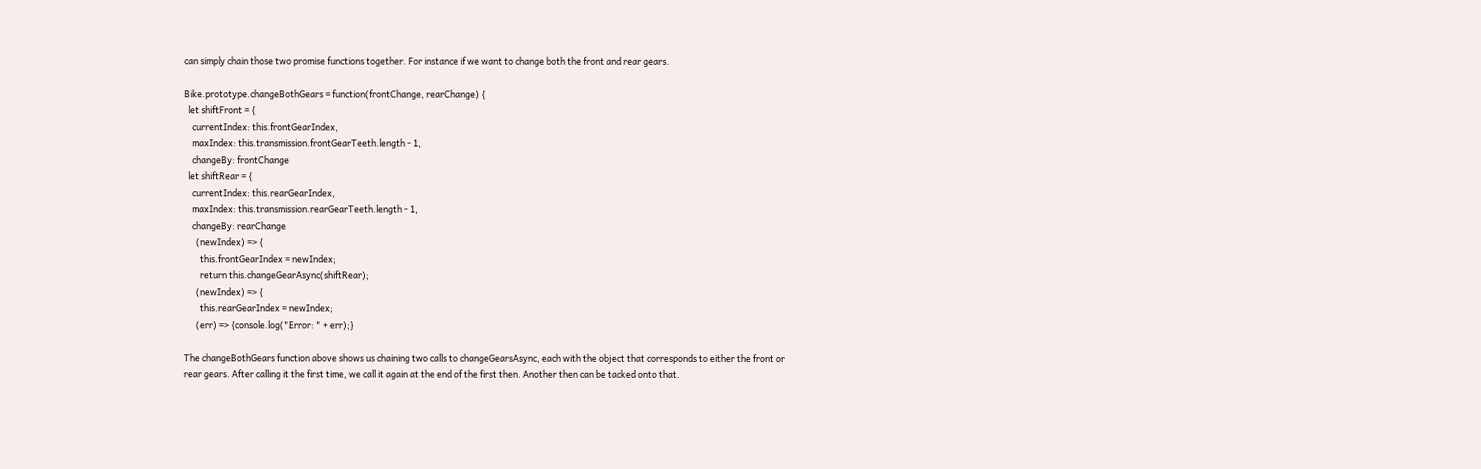can simply chain those two promise functions together. For instance if we want to change both the front and rear gears.

Bike.prototype.changeBothGears = function(frontChange, rearChange) {
  let shiftFront = {
    currentIndex: this.frontGearIndex,
    maxIndex: this.transmission.frontGearTeeth.length - 1,
    changeBy: frontChange
  let shiftRear = {
    currentIndex: this.rearGearIndex,
    maxIndex: this.transmission.rearGearTeeth.length - 1,
    changeBy: rearChange
      (newIndex) => {
        this.frontGearIndex = newIndex;
        return this.changeGearAsync(shiftRear);
      (newIndex) => {
        this.rearGearIndex = newIndex;
      (err) => {console.log("Error: " + err);}

The changeBothGears function above shows us chaining two calls to changeGearsAsync, each with the object that corresponds to either the front or rear gears. After calling it the first time, we call it again at the end of the first then. Another then can be tacked onto that.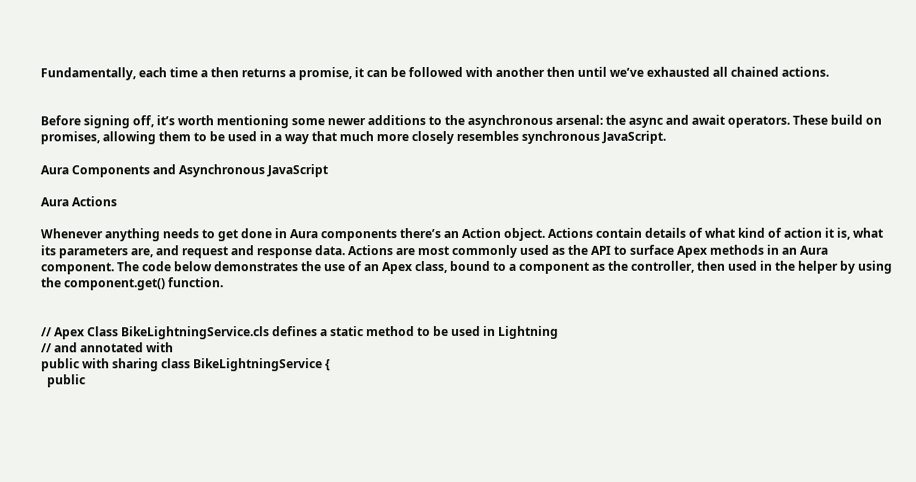Fundamentally, each time a then returns a promise, it can be followed with another then until we’ve exhausted all chained actions.


Before signing off, it’s worth mentioning some newer additions to the asynchronous arsenal: the async and await operators. These build on promises, allowing them to be used in a way that much more closely resembles synchronous JavaScript.

Aura Components and Asynchronous JavaScript

Aura Actions

Whenever anything needs to get done in Aura components there’s an Action object. Actions contain details of what kind of action it is, what its parameters are, and request and response data. Actions are most commonly used as the API to surface Apex methods in an Aura component. The code below demonstrates the use of an Apex class, bound to a component as the controller, then used in the helper by using the component.get() function.


// Apex Class BikeLightningService.cls defines a static method to be used in Lightning
// and annotated with
public with sharing class BikeLightningService {
  public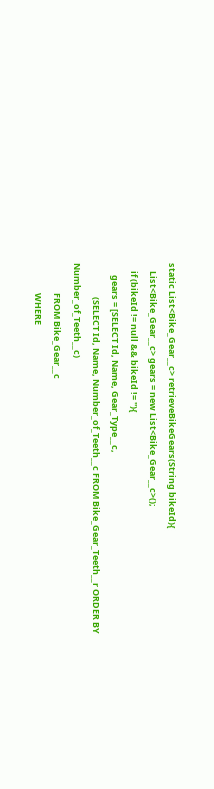static List<Bike_Gear__c> retrieveBikeGears(String bikeId){
    List<Bike_Gear__c> gears = new List<Bike_Gear__c>();
    if (bikeId != null && bikeId != ''){
      gears = [SELECT Id, Name, Gear_Type__c,
                 (SELECT Id, Name, Number_of_Teeth__c FROM Bike_Gear_Teeth__r ORDER BY Number_of_Teeth__c)
               FROM Bike_Gear__c
               WHERE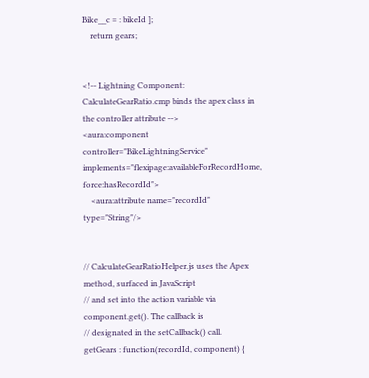Bike__c = : bikeId ];
    return gears;


<!-- Lightning Component: CalculateGearRatio.cmp binds the apex class in the controller attribute -->
<aura:component controller="BikeLightningService" implements="flexipage:availableForRecordHome, force:hasRecordId">
    <aura:attribute name="recordId" type="String"/>


// CalculateGearRatioHelper.js uses the Apex method, surfaced in JavaScript
// and set into the action variable via component.get(). The callback is
// designated in the setCallback() call.
getGears : function(recordId, component) {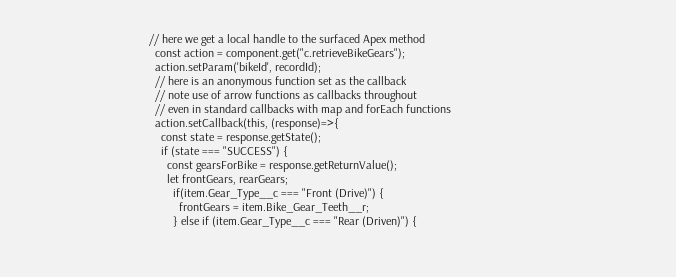// here we get a local handle to the surfaced Apex method
  const action = component.get("c.retrieveBikeGears");
  action.setParam('bikeId', recordId);
  // here is an anonymous function set as the callback
  // note use of arrow functions as callbacks throughout
  // even in standard callbacks with map and forEach functions
  action.setCallback(this, (response)=>{
    const state = response.getState();
    if (state === "SUCCESS") {
      const gearsForBike = response.getReturnValue();
      let frontGears, rearGears;
        if(item.Gear_Type__c === "Front (Drive)") {
          frontGears = item.Bike_Gear_Teeth__r;
        } else if (item.Gear_Type__c === "Rear (Driven)") {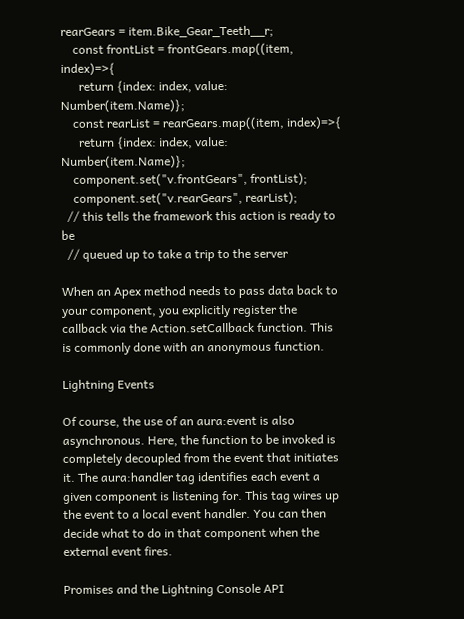rearGears = item.Bike_Gear_Teeth__r;
    const frontList = frontGears.map((item, index)=>{
      return {index: index, value: Number(item.Name)};
    const rearList = rearGears.map((item, index)=>{
      return {index: index, value: Number(item.Name)};
    component.set("v.frontGears", frontList);
    component.set("v.rearGears", rearList);
  // this tells the framework this action is ready to be
  // queued up to take a trip to the server

When an Apex method needs to pass data back to your component, you explicitly register the callback via the Action.setCallback function. This is commonly done with an anonymous function.

Lightning Events

Of course, the use of an aura:event is also asynchronous. Here, the function to be invoked is completely decoupled from the event that initiates it. The aura:handler tag identifies each event a given component is listening for. This tag wires up the event to a local event handler. You can then decide what to do in that component when the external event fires.

Promises and the Lightning Console API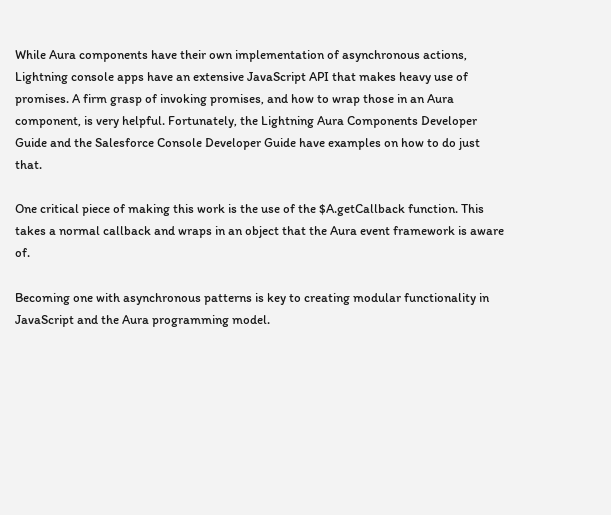While Aura components have their own implementation of asynchronous actions, Lightning console apps have an extensive JavaScript API that makes heavy use of promises. A firm grasp of invoking promises, and how to wrap those in an Aura component, is very helpful. Fortunately, the Lightning Aura Components Developer Guide and the Salesforce Console Developer Guide have examples on how to do just that.

One critical piece of making this work is the use of the $A.getCallback function. This takes a normal callback and wraps in an object that the Aura event framework is aware of.

Becoming one with asynchronous patterns is key to creating modular functionality in JavaScript and the Aura programming model.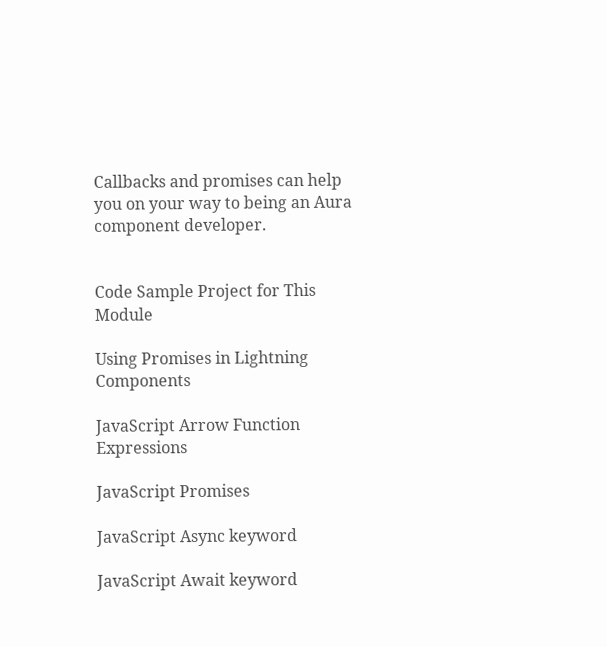Callbacks and promises can help you on your way to being an Aura component developer.


Code Sample Project for This Module

Using Promises in Lightning Components

JavaScript Arrow Function Expressions

JavaScript Promises

JavaScript Async keyword

JavaScript Await keyword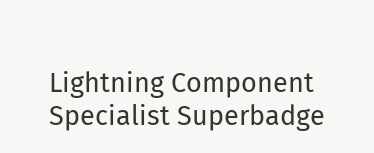Lightning Component Specialist Superbadge